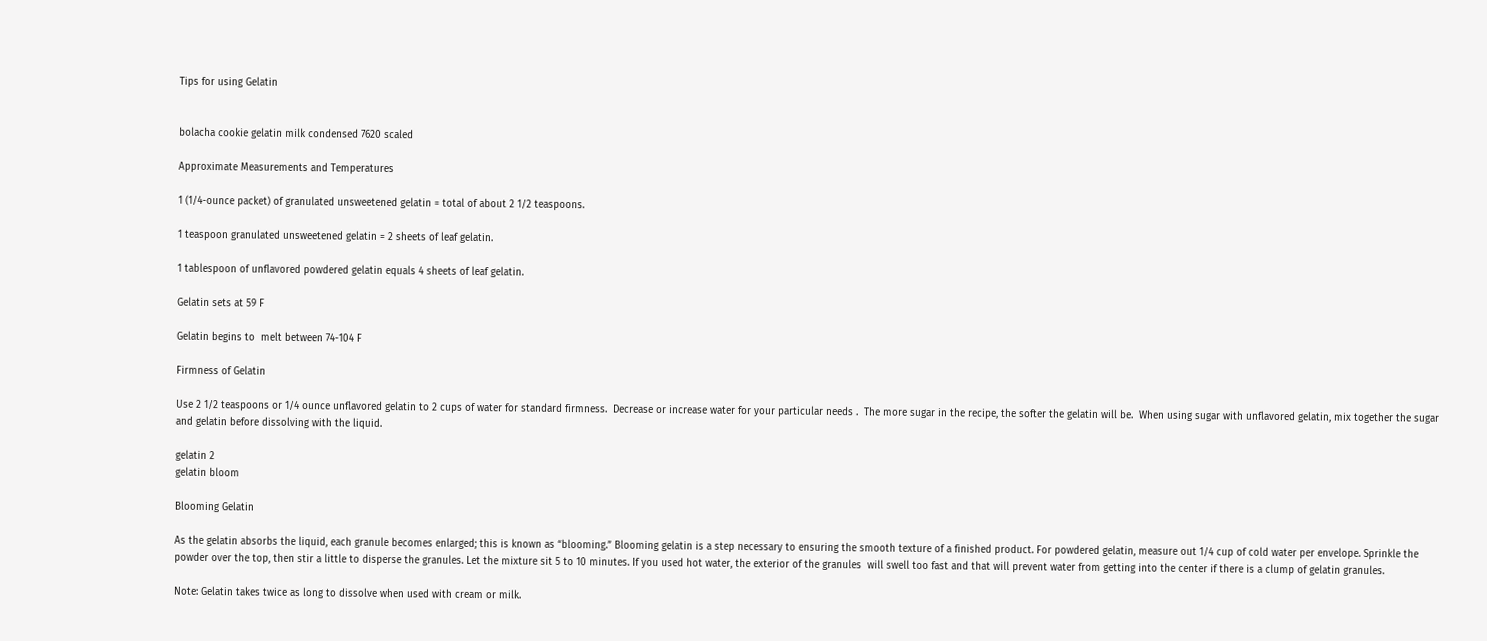Tips for using Gelatin


bolacha cookie gelatin milk condensed 7620 scaled

Approximate Measurements and Temperatures

1 (1/4-ounce packet) of granulated unsweetened gelatin = total of about 2 1/2 teaspoons.

1 teaspoon granulated unsweetened gelatin = 2 sheets of leaf gelatin.

1 tablespoon of unflavored powdered gelatin equals 4 sheets of leaf gelatin.

Gelatin sets at 59 F

Gelatin begins to  melt between 74-104 F

Firmness of Gelatin

Use 2 1/2 teaspoons or 1/4 ounce unflavored gelatin to 2 cups of water for standard firmness.  Decrease or increase water for your particular needs .  The more sugar in the recipe, the softer the gelatin will be.  When using sugar with unflavored gelatin, mix together the sugar and gelatin before dissolving with the liquid.

gelatin 2
gelatin bloom

Blooming Gelatin

As the gelatin absorbs the liquid, each granule becomes enlarged; this is known as “blooming.” Blooming gelatin is a step necessary to ensuring the smooth texture of a finished product. For powdered gelatin, measure out 1/4 cup of cold water per envelope. Sprinkle the powder over the top, then stir a little to disperse the granules. Let the mixture sit 5 to 10 minutes. If you used hot water, the exterior of the granules  will swell too fast and that will prevent water from getting into the center if there is a clump of gelatin granules.

Note: Gelatin takes twice as long to dissolve when used with cream or milk.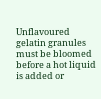Unflavoured gelatin granules must be bloomed before a hot liquid is added or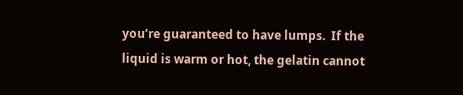you’re guaranteed to have lumps.  If the liquid is warm or hot, the gelatin cannot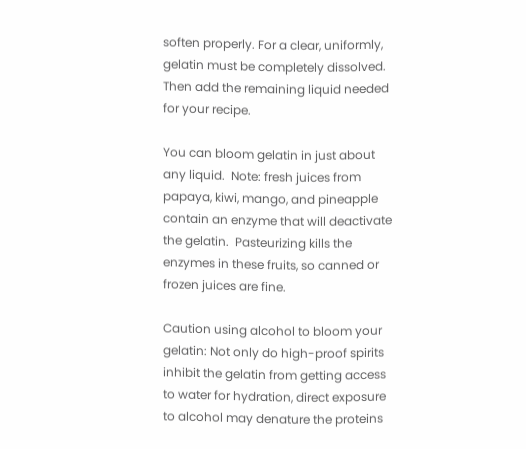soften properly. For a clear, uniformly, gelatin must be completely dissolved.  Then add the remaining liquid needed for your recipe.

You can bloom gelatin in just about any liquid.  Note: fresh juices from papaya, kiwi, mango, and pineapple contain an enzyme that will deactivate the gelatin.  Pasteurizing kills the enzymes in these fruits, so canned or frozen juices are fine.

Caution using alcohol to bloom your gelatin: Not only do high-proof spirits inhibit the gelatin from getting access to water for hydration, direct exposure to alcohol may denature the proteins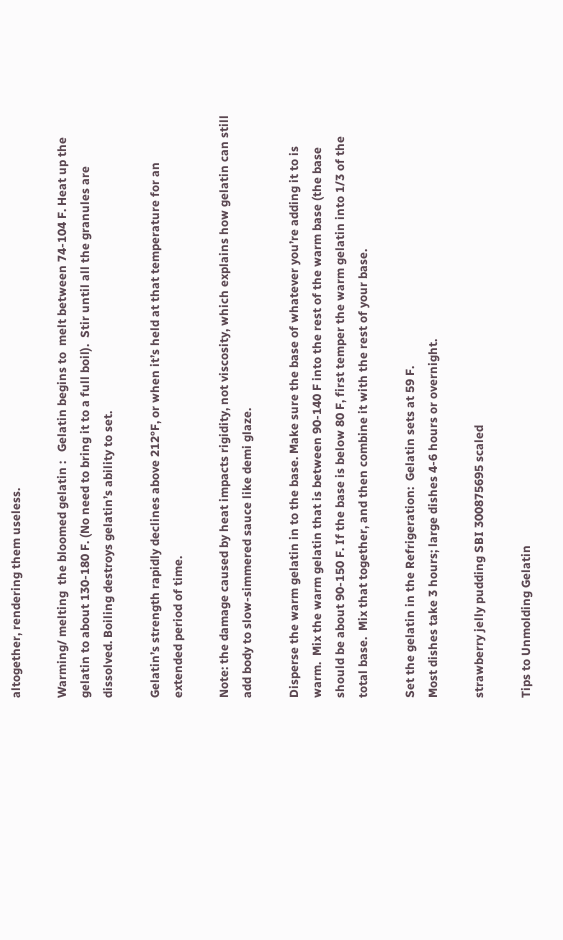altogether, rendering them useless.

Warming/ melting  the bloomed gelatin :   Gelatin begins to  melt between 74-104 F. Heat up the gelatin to about 130-180 F. (No need to bring it to a full boil).  Stir until all the granules are dissolved. Boiling destroys gelatin’s ability to set.

Gelatin’s strength rapidly declines above 212°F, or when it’s held at that temperature for an extended period of time.

Note: the damage caused by heat impacts rigidity, not viscosity, which explains how gelatin can still add body to slow-simmered sauce like demi glaze.

Disperse the warm gelatin in to the base. Make sure the base of whatever you’re adding it to is warm.  Mix the warm gelatin that is between 90-140 F into the rest of the warm base (the base should be about 90-150 F. If the base is below 80 F, first temper the warm gelatin into 1/3 of the total base.  Mix that together, and then combine it with the rest of your base.

Set the gelatin in the Refrigeration:  Gelatin sets at 59 F.
Most dishes take 3 hours; large dishes 4-6 hours or overnight.

strawberry jelly pudding SBI 300875695 scaled

Tips to Unmolding Gelatin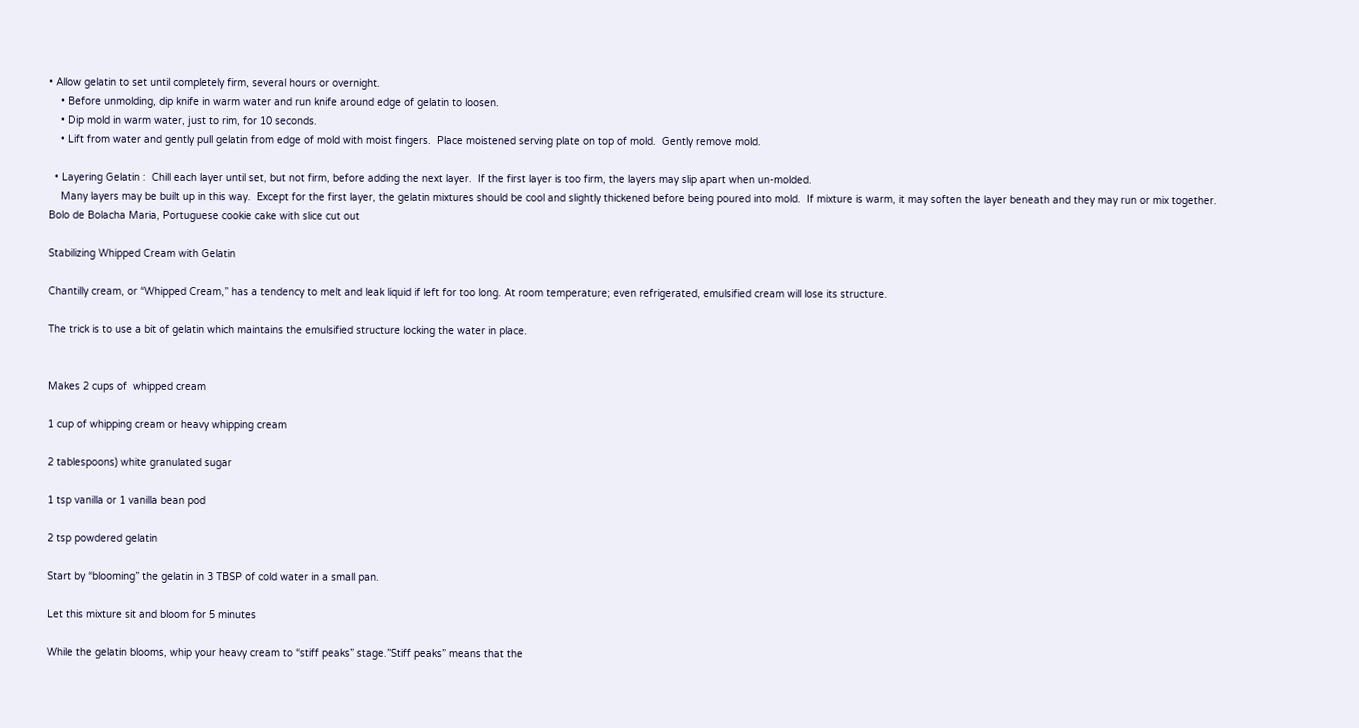• Allow gelatin to set until completely firm, several hours or overnight.
    • Before unmolding, dip knife in warm water and run knife around edge of gelatin to loosen.
    • Dip mold in warm water, just to rim, for 10 seconds.
    • Lift from water and gently pull gelatin from edge of mold with moist fingers.  Place moistened serving plate on top of mold.  Gently remove mold.

  • Layering Gelatin :  Chill each layer until set, but not firm, before adding the next layer.  If the first layer is too firm, the layers may slip apart when un-molded.
    Many layers may be built up in this way.  Except for the first layer, the gelatin mixtures should be cool and slightly thickened before being poured into mold.  If mixture is warm, it may soften the layer beneath and they may run or mix together.
Bolo de Bolacha Maria, Portuguese cookie cake with slice cut out

Stabilizing Whipped Cream with Gelatin

Chantilly cream, or “Whipped Cream,” has a tendency to melt and leak liquid if left for too long. At room temperature; even refrigerated, emulsified cream will lose its structure.

The trick is to use a bit of gelatin which maintains the emulsified structure locking the water in place.


Makes 2 cups of  whipped cream

1 cup of whipping cream or heavy whipping cream

2 tablespoons) white granulated sugar

1 tsp vanilla or 1 vanilla bean pod

2 tsp powdered gelatin

Start by “blooming” the gelatin in 3 TBSP of cold water in a small pan.

Let this mixture sit and bloom for 5 minutes

While the gelatin blooms, whip your heavy cream to “stiff peaks” stage.”Stiff peaks” means that the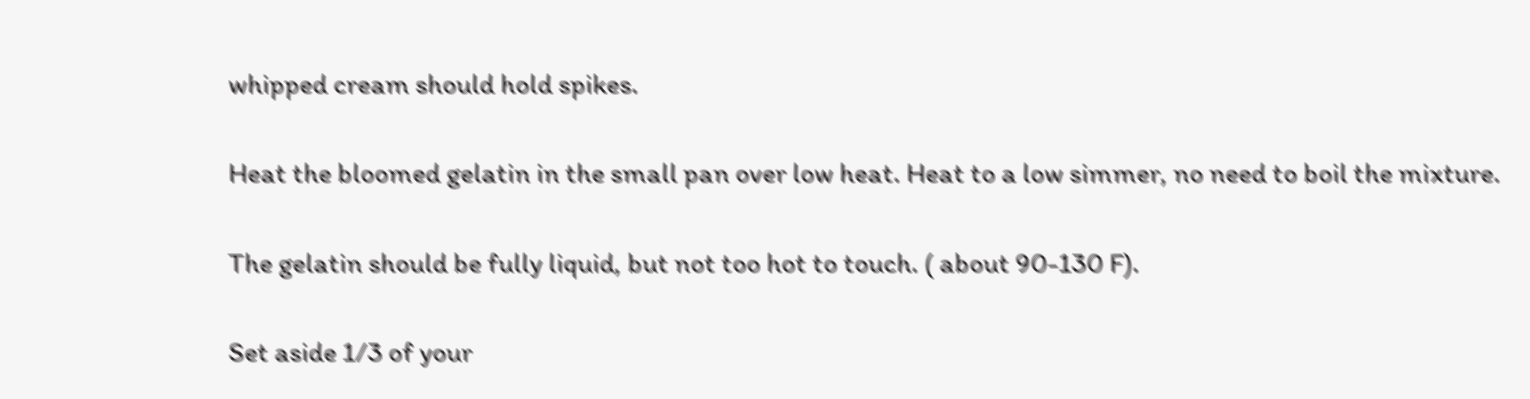whipped cream should hold spikes.

Heat the bloomed gelatin in the small pan over low heat. Heat to a low simmer, no need to boil the mixture.

The gelatin should be fully liquid, but not too hot to touch. ( about 90-130 F).

Set aside 1/3 of your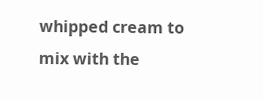whipped cream to mix with the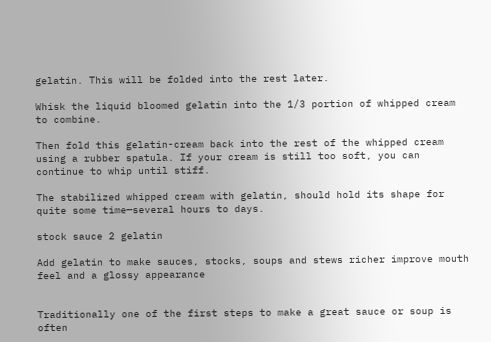gelatin. This will be folded into the rest later.

Whisk the liquid bloomed gelatin into the 1/3 portion of whipped cream to combine.

Then fold this gelatin-cream back into the rest of the whipped cream using a rubber spatula. If your cream is still too soft, you can continue to whip until stiff.

The stabilized whipped cream with gelatin, should hold its shape for quite some time—several hours to days.

stock sauce 2 gelatin

Add gelatin to make sauces, stocks, soups and stews richer improve mouth feel and a glossy appearance


Traditionally one of the first steps to make a great sauce or soup is often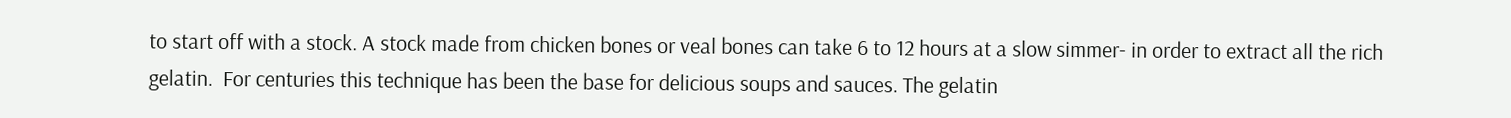to start off with a stock. A stock made from chicken bones or veal bones can take 6 to 12 hours at a slow simmer- in order to extract all the rich gelatin.  For centuries this technique has been the base for delicious soups and sauces. The gelatin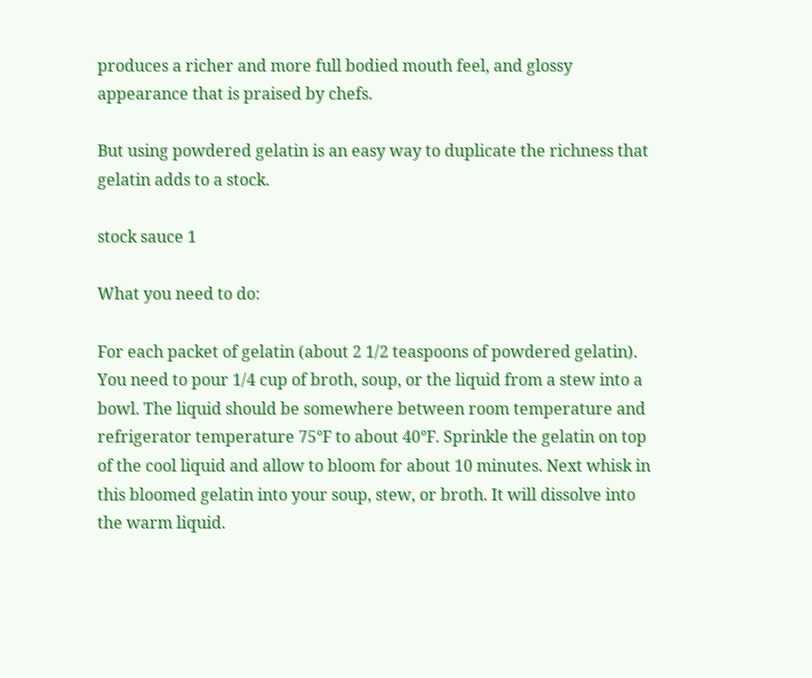produces a richer and more full bodied mouth feel, and glossy appearance that is praised by chefs.

But using powdered gelatin is an easy way to duplicate the richness that gelatin adds to a stock.

stock sauce 1

What you need to do:

For each packet of gelatin (about 2 1/2 teaspoons of powdered gelatin). You need to pour 1/4 cup of broth, soup, or the liquid from a stew into a bowl. The liquid should be somewhere between room temperature and refrigerator temperature 75°F to about 40°F. Sprinkle the gelatin on top of the cool liquid and allow to bloom for about 10 minutes. Next whisk in this bloomed gelatin into your soup, stew, or broth. It will dissolve into the warm liquid.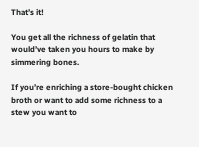That’s it!

You get all the richness of gelatin that would’ve taken you hours to make by simmering bones.

If you’re enriching a store-bought chicken broth or want to add some richness to a stew you want to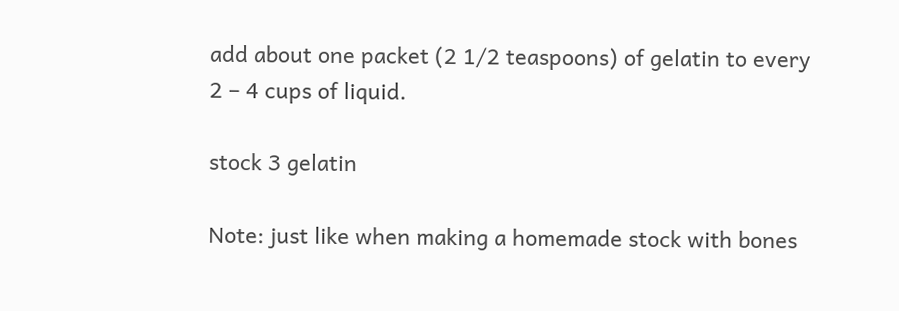add about one packet (2 1/2 teaspoons) of gelatin to every 2 – 4 cups of liquid.

stock 3 gelatin

Note: just like when making a homemade stock with bones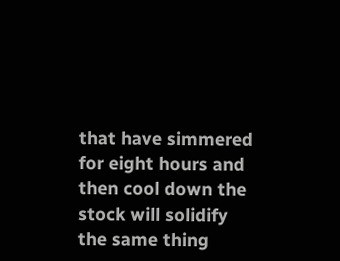that have simmered for eight hours and then cool down the stock will solidify the same thing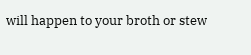will happen to your broth or stew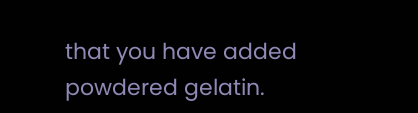that you have added powdered gelatin.